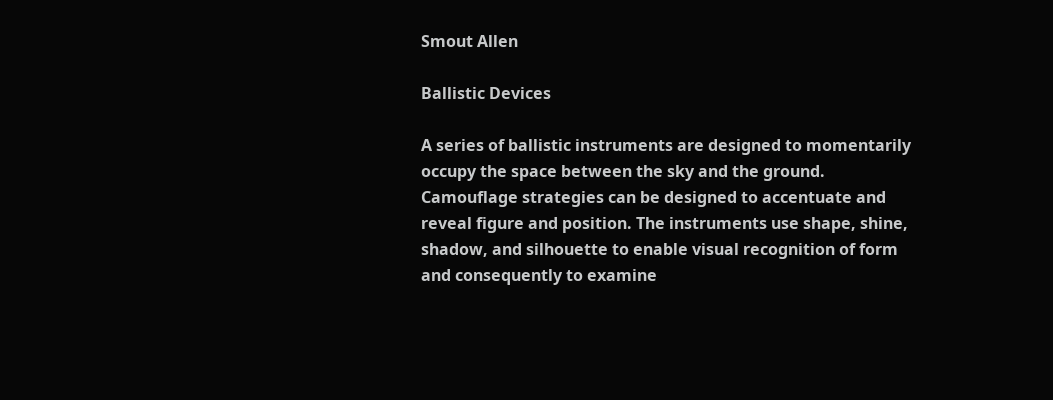Smout Allen

Ballistic Devices

A series of ballistic instruments are designed to momentarily occupy the space between the sky and the ground. Camouflage strategies can be designed to accentuate and reveal figure and position. The instruments use shape, shine, shadow, and silhouette to enable visual recognition of form and consequently to examine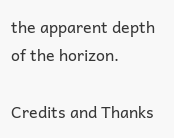the apparent depth of the horizon.

Credits and Thanks